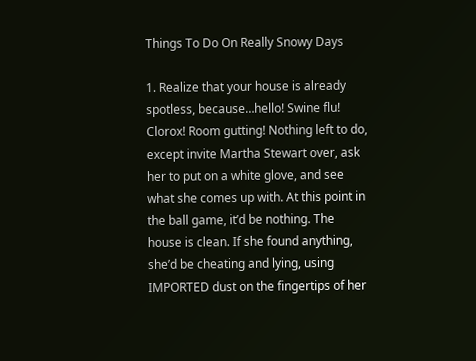Things To Do On Really Snowy Days

1. Realize that your house is already spotless, because…hello! Swine flu! Clorox! Room gutting! Nothing left to do, except invite Martha Stewart over, ask her to put on a white glove, and see what she comes up with. At this point in the ball game, it’d be nothing. The house is clean. If she found anything, she’d be cheating and lying, using IMPORTED dust on the fingertips of her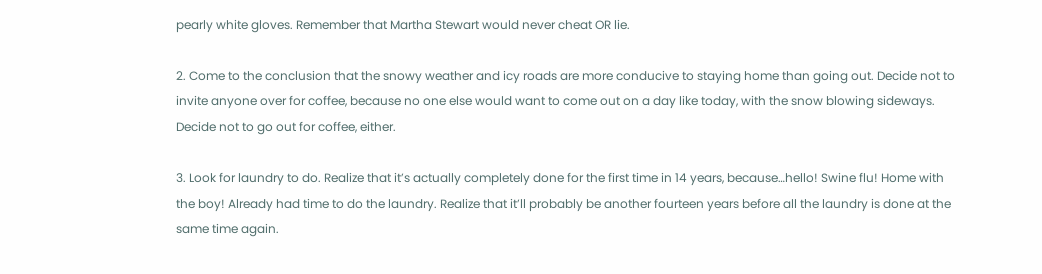pearly white gloves. Remember that Martha Stewart would never cheat OR lie.

2. Come to the conclusion that the snowy weather and icy roads are more conducive to staying home than going out. Decide not to invite anyone over for coffee, because no one else would want to come out on a day like today, with the snow blowing sideways. Decide not to go out for coffee, either.

3. Look for laundry to do. Realize that it’s actually completely done for the first time in 14 years, because…hello! Swine flu! Home with the boy! Already had time to do the laundry. Realize that it’ll probably be another fourteen years before all the laundry is done at the same time again.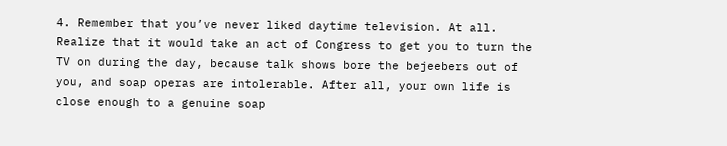4. Remember that you’ve never liked daytime television. At all. Realize that it would take an act of Congress to get you to turn the TV on during the day, because talk shows bore the bejeebers out of you, and soap operas are intolerable. After all, your own life is close enough to a genuine soap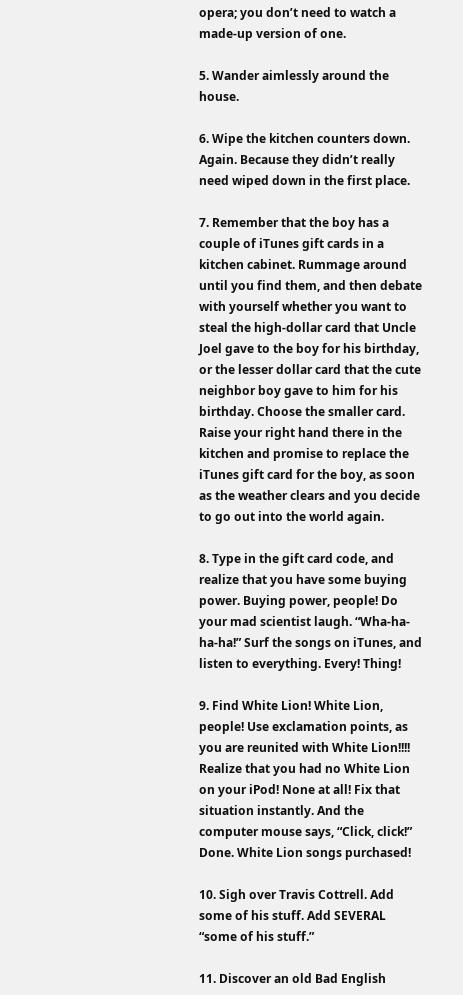opera; you don’t need to watch a made-up version of one.

5. Wander aimlessly around the house.

6. Wipe the kitchen counters down. Again. Because they didn’t really need wiped down in the first place.

7. Remember that the boy has a couple of iTunes gift cards in a kitchen cabinet. Rummage around until you find them, and then debate with yourself whether you want to steal the high-dollar card that Uncle Joel gave to the boy for his birthday, or the lesser dollar card that the cute neighbor boy gave to him for his birthday. Choose the smaller card. Raise your right hand there in the kitchen and promise to replace the iTunes gift card for the boy, as soon as the weather clears and you decide to go out into the world again.

8. Type in the gift card code, and realize that you have some buying power. Buying power, people! Do your mad scientist laugh. “Wha-ha-ha-ha!” Surf the songs on iTunes, and listen to everything. Every! Thing!

9. Find White Lion! White Lion, people! Use exclamation points, as you are reunited with White Lion!!!! Realize that you had no White Lion on your iPod! None at all! Fix that situation instantly. And the computer mouse says, “Click, click!” Done. White Lion songs purchased!

10. Sigh over Travis Cottrell. Add some of his stuff. Add SEVERAL “some of his stuff.”

11. Discover an old Bad English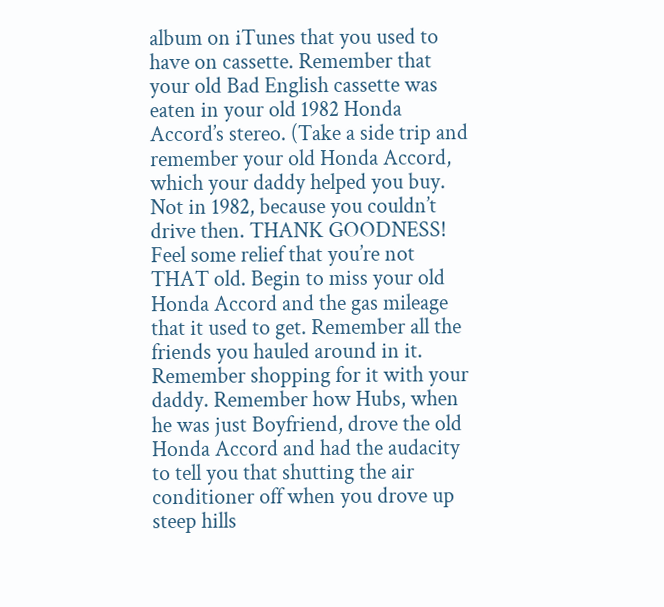album on iTunes that you used to have on cassette. Remember that your old Bad English cassette was eaten in your old 1982 Honda Accord’s stereo. (Take a side trip and remember your old Honda Accord, which your daddy helped you buy. Not in 1982, because you couldn’t drive then. THANK GOODNESS! Feel some relief that you’re not THAT old. Begin to miss your old Honda Accord and the gas mileage that it used to get. Remember all the friends you hauled around in it. Remember shopping for it with your daddy. Remember how Hubs, when he was just Boyfriend, drove the old Honda Accord and had the audacity to tell you that shutting the air conditioner off when you drove up steep hills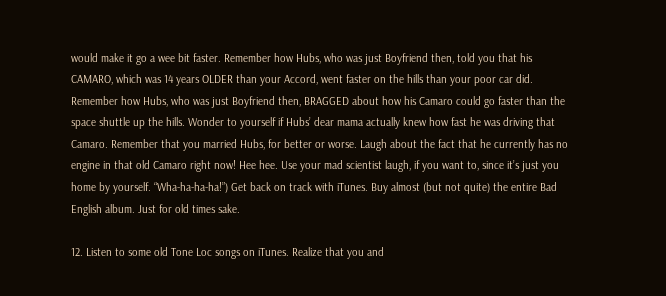would make it go a wee bit faster. Remember how Hubs, who was just Boyfriend then, told you that his CAMARO, which was 14 years OLDER than your Accord, went faster on the hills than your poor car did. Remember how Hubs, who was just Boyfriend then, BRAGGED about how his Camaro could go faster than the space shuttle up the hills. Wonder to yourself if Hubs’ dear mama actually knew how fast he was driving that Camaro. Remember that you married Hubs, for better or worse. Laugh about the fact that he currently has no engine in that old Camaro right now! Hee hee. Use your mad scientist laugh, if you want to, since it’s just you home by yourself. “Wha-ha-ha-ha!”) Get back on track with iTunes. Buy almost (but not quite) the entire Bad English album. Just for old times sake.

12. Listen to some old Tone Loc songs on iTunes. Realize that you and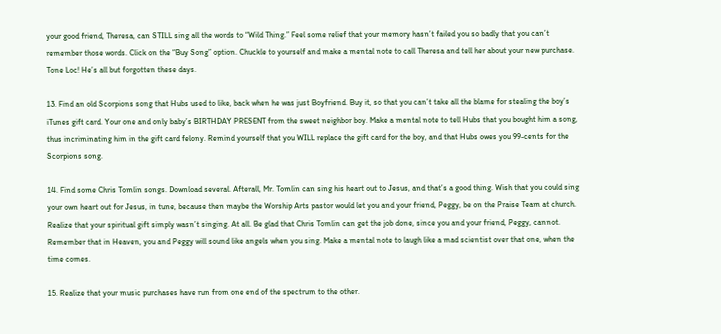your good friend, Theresa, can STILL sing all the words to “Wild Thing.” Feel some relief that your memory hasn’t failed you so badly that you can’t remember those words. Click on the “Buy Song” option. Chuckle to yourself and make a mental note to call Theresa and tell her about your new purchase. Tone Loc! He’s all but forgotten these days.

13. Find an old Scorpions song that Hubs used to like, back when he was just Boyfriend. Buy it, so that you can’t take all the blame for stealing the boy’s iTunes gift card. Your one and only baby’s BIRTHDAY PRESENT from the sweet neighbor boy. Make a mental note to tell Hubs that you bought him a song, thus incriminating him in the gift card felony. Remind yourself that you WILL replace the gift card for the boy, and that Hubs owes you 99-cents for the Scorpions song.

14. Find some Chris Tomlin songs. Download several. Afterall, Mr. Tomlin can sing his heart out to Jesus, and that’s a good thing. Wish that you could sing your own heart out for Jesus, in tune, because then maybe the Worship Arts pastor would let you and your friend, Peggy, be on the Praise Team at church. Realize that your spiritual gift simply wasn’t singing. At all. Be glad that Chris Tomlin can get the job done, since you and your friend, Peggy, cannot. Remember that in Heaven, you and Peggy will sound like angels when you sing. Make a mental note to laugh like a mad scientist over that one, when the time comes.

15. Realize that your music purchases have run from one end of the spectrum to the other.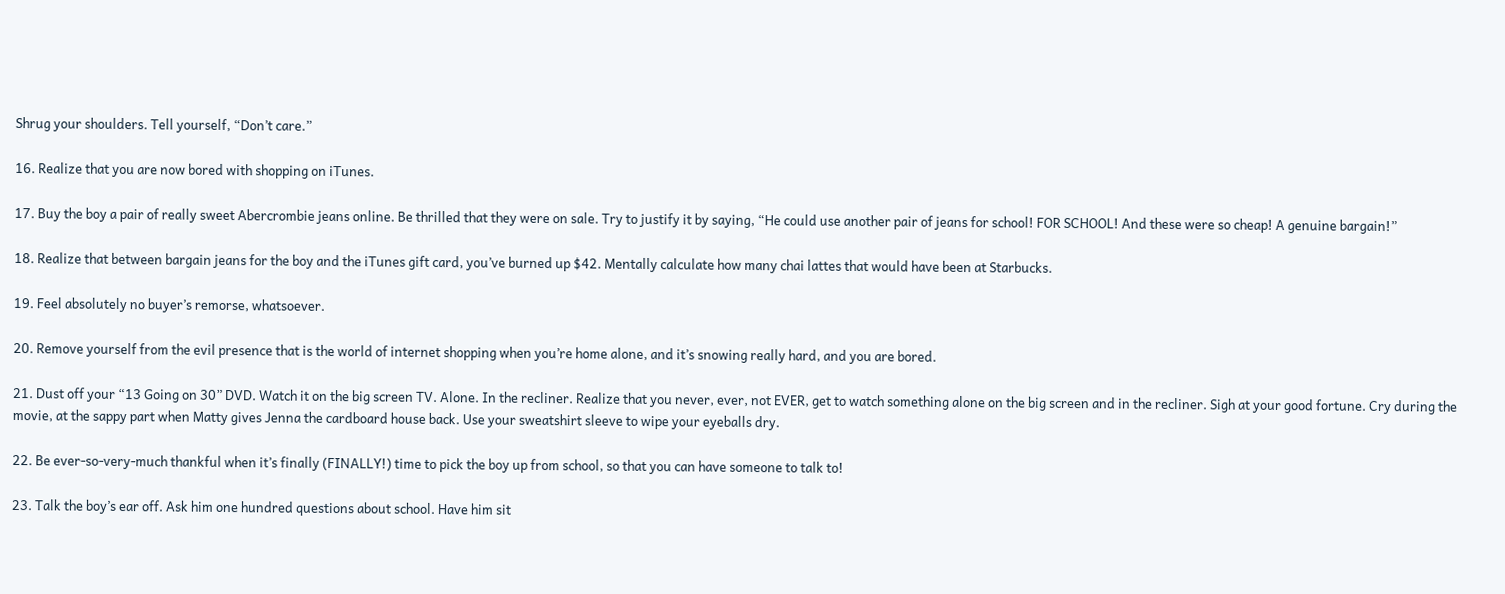Shrug your shoulders. Tell yourself, “Don’t care.”

16. Realize that you are now bored with shopping on iTunes.

17. Buy the boy a pair of really sweet Abercrombie jeans online. Be thrilled that they were on sale. Try to justify it by saying, “He could use another pair of jeans for school! FOR SCHOOL! And these were so cheap! A genuine bargain!”

18. Realize that between bargain jeans for the boy and the iTunes gift card, you’ve burned up $42. Mentally calculate how many chai lattes that would have been at Starbucks.

19. Feel absolutely no buyer’s remorse, whatsoever.

20. Remove yourself from the evil presence that is the world of internet shopping when you’re home alone, and it’s snowing really hard, and you are bored.

21. Dust off your “13 Going on 30” DVD. Watch it on the big screen TV. Alone. In the recliner. Realize that you never, ever, not EVER, get to watch something alone on the big screen and in the recliner. Sigh at your good fortune. Cry during the movie, at the sappy part when Matty gives Jenna the cardboard house back. Use your sweatshirt sleeve to wipe your eyeballs dry.

22. Be ever-so-very-much thankful when it’s finally (FINALLY!) time to pick the boy up from school, so that you can have someone to talk to!

23. Talk the boy’s ear off. Ask him one hundred questions about school. Have him sit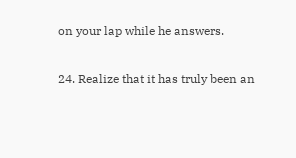on your lap while he answers.

24. Realize that it has truly been an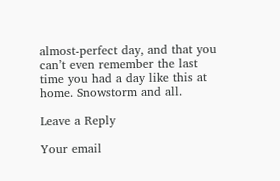almost-perfect day, and that you can’t even remember the last time you had a day like this at home. Snowstorm and all.

Leave a Reply

Your email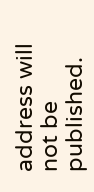address will not be published.